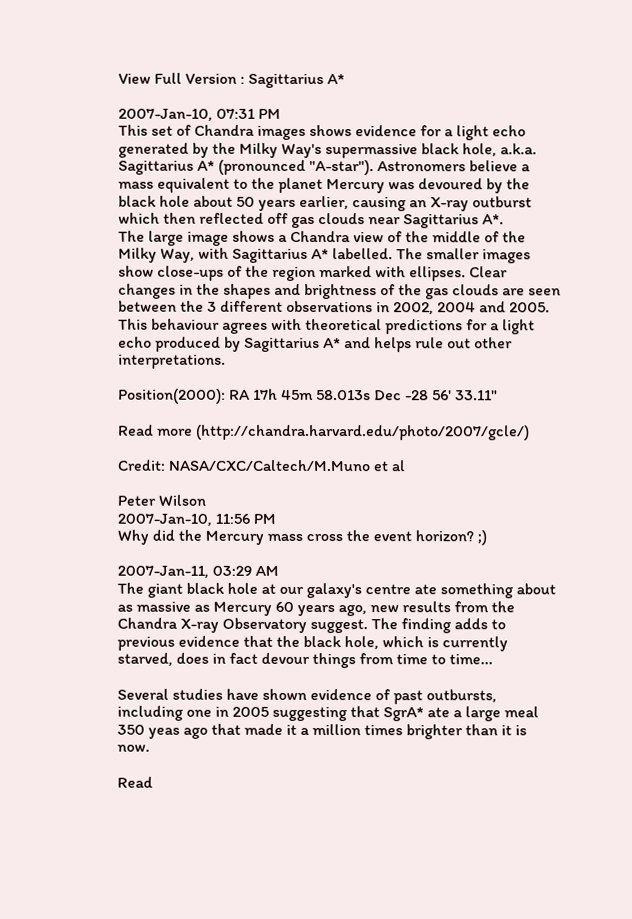View Full Version : Sagittarius A*

2007-Jan-10, 07:31 PM
This set of Chandra images shows evidence for a light echo generated by the Milky Way's supermassive black hole, a.k.a. Sagittarius A* (pronounced "A-star"). Astronomers believe a mass equivalent to the planet Mercury was devoured by the black hole about 50 years earlier, causing an X-ray outburst which then reflected off gas clouds near Sagittarius A*.
The large image shows a Chandra view of the middle of the Milky Way, with Sagittarius A* labelled. The smaller images show close-ups of the region marked with ellipses. Clear changes in the shapes and brightness of the gas clouds are seen between the 3 different observations in 2002, 2004 and 2005. This behaviour agrees with theoretical predictions for a light echo produced by Sagittarius A* and helps rule out other interpretations.

Position(2000): RA 17h 45m 58.013s Dec -28 56' 33.11"

Read more (http://chandra.harvard.edu/photo/2007/gcle/)

Credit: NASA/CXC/Caltech/M.Muno et al

Peter Wilson
2007-Jan-10, 11:56 PM
Why did the Mercury mass cross the event horizon? ;)

2007-Jan-11, 03:29 AM
The giant black hole at our galaxy's centre ate something about as massive as Mercury 60 years ago, new results from the Chandra X-ray Observatory suggest. The finding adds to previous evidence that the black hole, which is currently starved, does in fact devour things from time to time...

Several studies have shown evidence of past outbursts, including one in 2005 suggesting that SgrA* ate a large meal 350 yeas ago that made it a million times brighter than it is now.

Read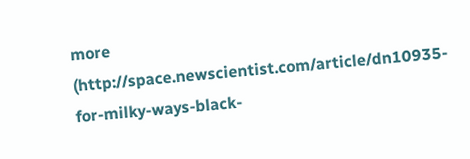more (http://space.newscientist.com/article/dn10935-for-milky-ways-black-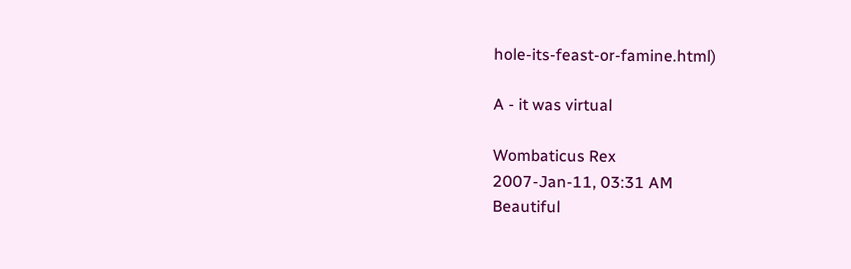hole-its-feast-or-famine.html)

A - it was virtual

Wombaticus Rex
2007-Jan-11, 03:31 AM
Beautiful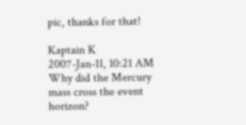pic, thanks for that!

Kaptain K
2007-Jan-11, 10:21 AM
Why did the Mercury mass cross the event horizon?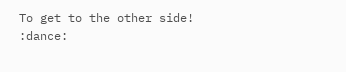To get to the other side! :dance: